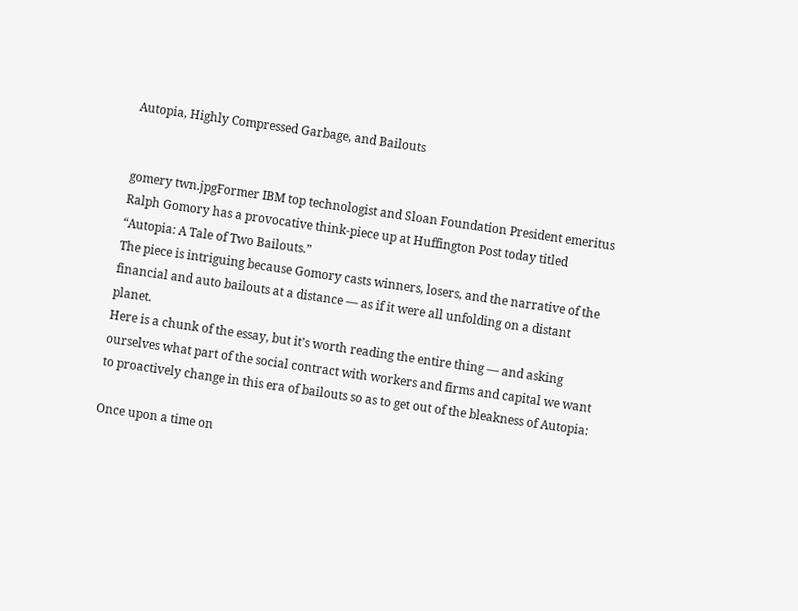Autopia, Highly Compressed Garbage, and Bailouts


gomery twn.jpgFormer IBM top technologist and Sloan Foundation President emeritus Ralph Gomory has a provocative think-piece up at Huffington Post today titled “Autopia: A Tale of Two Bailouts.”
The piece is intriguing because Gomory casts winners, losers, and the narrative of the financial and auto bailouts at a distance — as if it were all unfolding on a distant planet.
Here is a chunk of the essay, but it’s worth reading the entire thing — and asking ourselves what part of the social contract with workers and firms and capital we want to proactively change in this era of bailouts so as to get out of the bleakness of Autopia:

Once upon a time on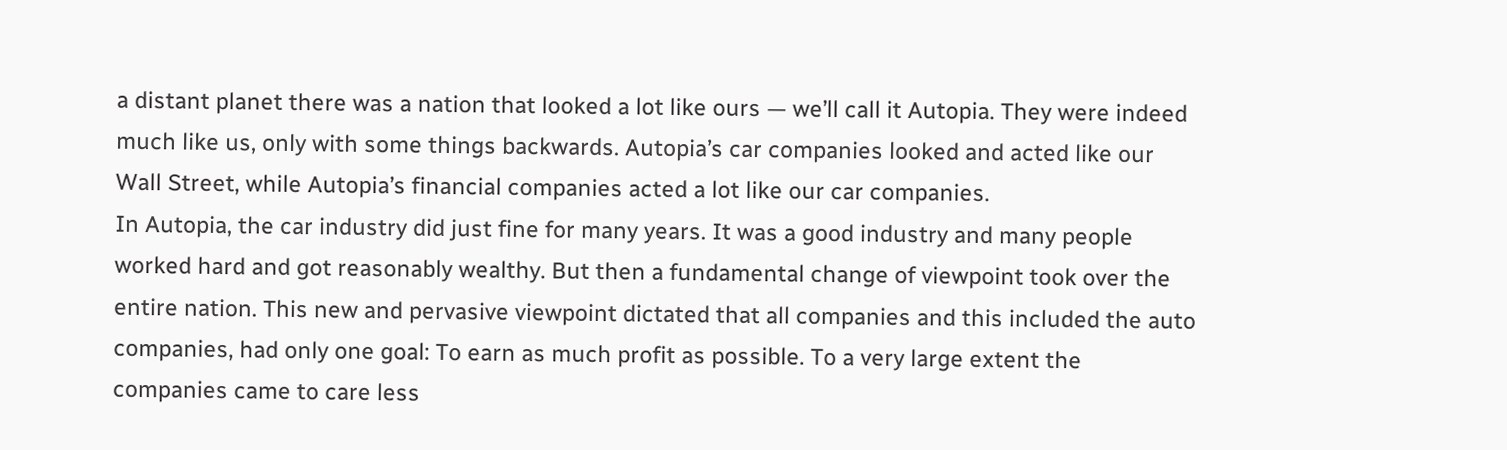a distant planet there was a nation that looked a lot like ours — we’ll call it Autopia. They were indeed much like us, only with some things backwards. Autopia’s car companies looked and acted like our Wall Street, while Autopia’s financial companies acted a lot like our car companies.
In Autopia, the car industry did just fine for many years. It was a good industry and many people worked hard and got reasonably wealthy. But then a fundamental change of viewpoint took over the entire nation. This new and pervasive viewpoint dictated that all companies and this included the auto companies, had only one goal: To earn as much profit as possible. To a very large extent the companies came to care less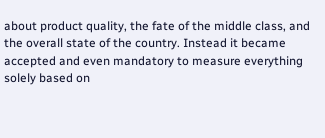about product quality, the fate of the middle class, and the overall state of the country. Instead it became accepted and even mandatory to measure everything solely based on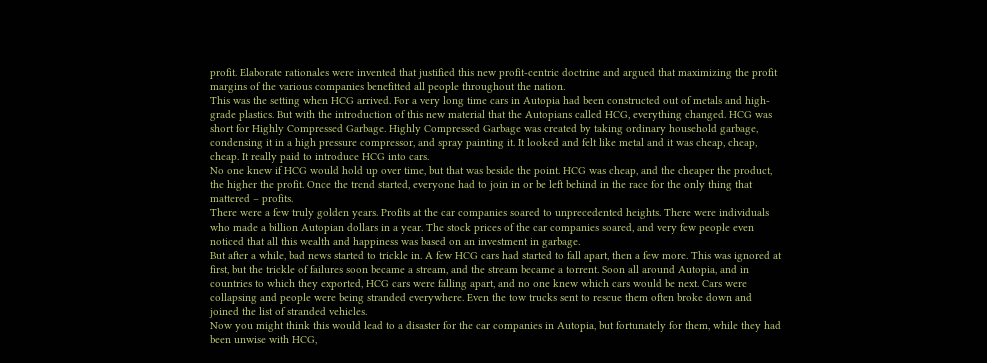profit. Elaborate rationales were invented that justified this new profit-centric doctrine and argued that maximizing the profit margins of the various companies benefitted all people throughout the nation.
This was the setting when HCG arrived. For a very long time cars in Autopia had been constructed out of metals and high-grade plastics. But with the introduction of this new material that the Autopians called HCG, everything changed. HCG was short for Highly Compressed Garbage. Highly Compressed Garbage was created by taking ordinary household garbage, condensing it in a high pressure compressor, and spray painting it. It looked and felt like metal and it was cheap, cheap, cheap. It really paid to introduce HCG into cars.
No one knew if HCG would hold up over time, but that was beside the point. HCG was cheap, and the cheaper the product, the higher the profit. Once the trend started, everyone had to join in or be left behind in the race for the only thing that mattered – profits.
There were a few truly golden years. Profits at the car companies soared to unprecedented heights. There were individuals who made a billion Autopian dollars in a year. The stock prices of the car companies soared, and very few people even noticed that all this wealth and happiness was based on an investment in garbage.
But after a while, bad news started to trickle in. A few HCG cars had started to fall apart, then a few more. This was ignored at first, but the trickle of failures soon became a stream, and the stream became a torrent. Soon all around Autopia, and in countries to which they exported, HCG cars were falling apart, and no one knew which cars would be next. Cars were collapsing and people were being stranded everywhere. Even the tow trucks sent to rescue them often broke down and joined the list of stranded vehicles.
Now you might think this would lead to a disaster for the car companies in Autopia, but fortunately for them, while they had been unwise with HCG,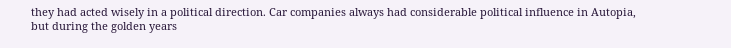they had acted wisely in a political direction. Car companies always had considerable political influence in Autopia, but during the golden years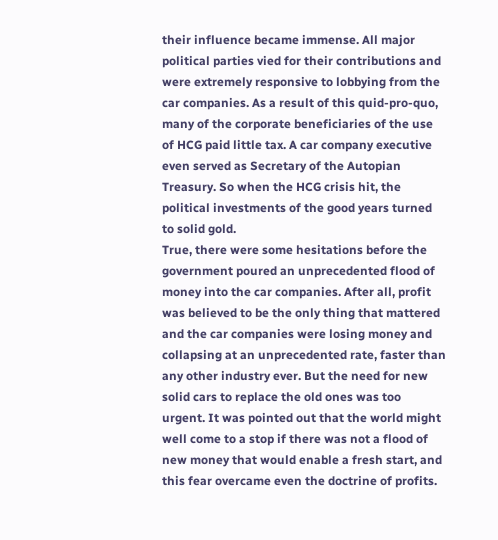their influence became immense. All major political parties vied for their contributions and were extremely responsive to lobbying from the car companies. As a result of this quid-pro-quo, many of the corporate beneficiaries of the use of HCG paid little tax. A car company executive even served as Secretary of the Autopian Treasury. So when the HCG crisis hit, the political investments of the good years turned to solid gold.
True, there were some hesitations before the government poured an unprecedented flood of money into the car companies. After all, profit was believed to be the only thing that mattered and the car companies were losing money and collapsing at an unprecedented rate, faster than any other industry ever. But the need for new solid cars to replace the old ones was too urgent. It was pointed out that the world might well come to a stop if there was not a flood of new money that would enable a fresh start, and this fear overcame even the doctrine of profits.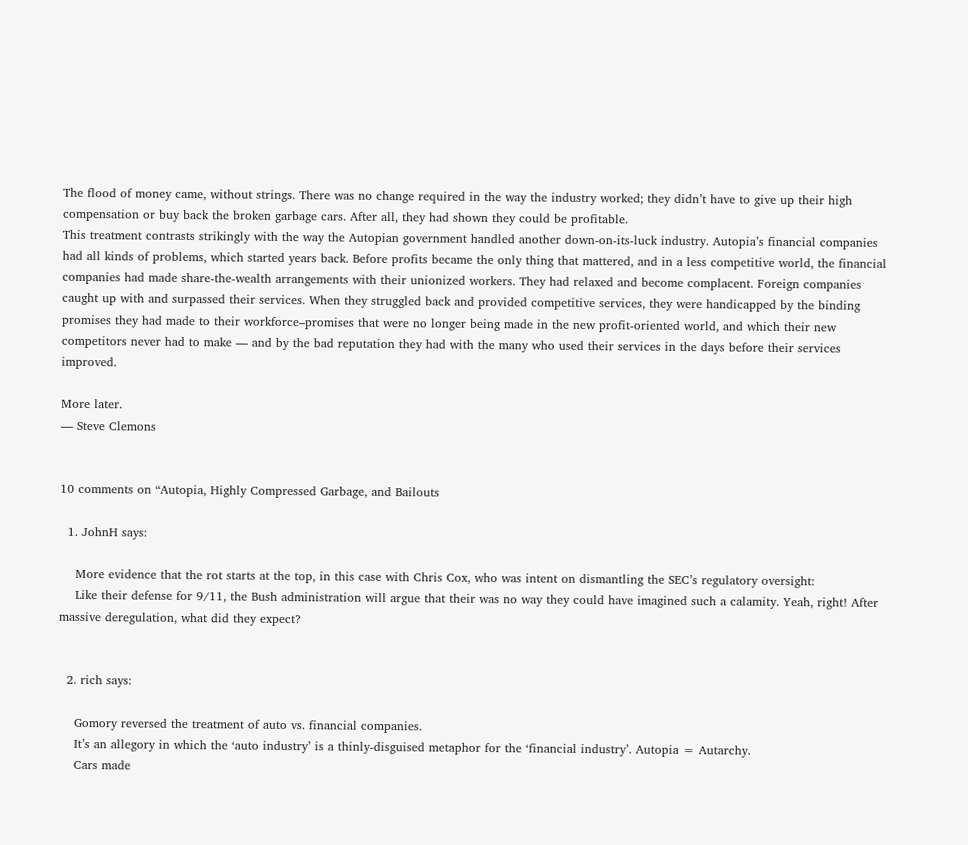The flood of money came, without strings. There was no change required in the way the industry worked; they didn’t have to give up their high compensation or buy back the broken garbage cars. After all, they had shown they could be profitable.
This treatment contrasts strikingly with the way the Autopian government handled another down-on-its-luck industry. Autopia’s financial companies had all kinds of problems, which started years back. Before profits became the only thing that mattered, and in a less competitive world, the financial companies had made share-the-wealth arrangements with their unionized workers. They had relaxed and become complacent. Foreign companies caught up with and surpassed their services. When they struggled back and provided competitive services, they were handicapped by the binding promises they had made to their workforce–promises that were no longer being made in the new profit-oriented world, and which their new competitors never had to make — and by the bad reputation they had with the many who used their services in the days before their services improved.

More later.
— Steve Clemons


10 comments on “Autopia, Highly Compressed Garbage, and Bailouts

  1. JohnH says:

    More evidence that the rot starts at the top, in this case with Chris Cox, who was intent on dismantling the SEC’s regulatory oversight:
    Like their defense for 9/11, the Bush administration will argue that their was no way they could have imagined such a calamity. Yeah, right! After massive deregulation, what did they expect?


  2. rich says:

    Gomory reversed the treatment of auto vs. financial companies.
    It’s an allegory in which the ‘auto industry’ is a thinly-disguised metaphor for the ‘financial industry’. Autopia = Autarchy.
    Cars made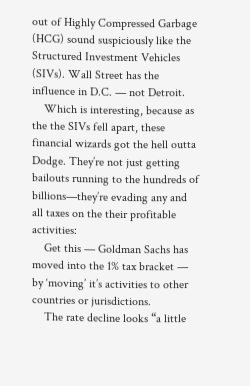out of Highly Compressed Garbage (HCG) sound suspiciously like the Structured Investment Vehicles (SIVs). Wall Street has the influence in D.C. — not Detroit.
    Which is interesting, because as the the SIVs fell apart, these financial wizards got the hell outta Dodge. They’re not just getting bailouts running to the hundreds of billions—they’re evading any and all taxes on the their profitable activities:
    Get this — Goldman Sachs has moved into the 1% tax bracket — by ‘moving’ it’s activities to other countries or jurisdictions.
    The rate decline looks “a little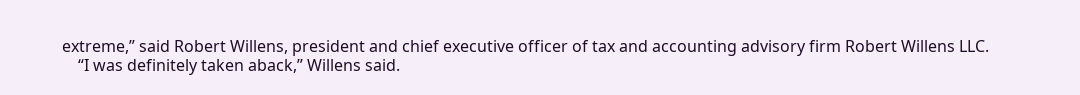extreme,” said Robert Willens, president and chief executive officer of tax and accounting advisory firm Robert Willens LLC.
    “I was definitely taken aback,” Willens said.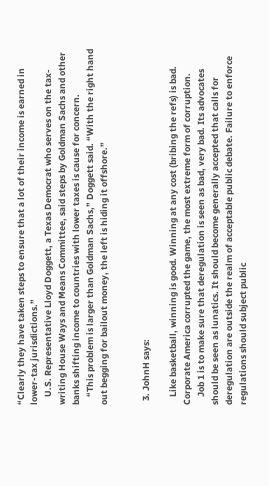“Clearly they have taken steps to ensure that a lot of their income is earned in lower-tax jurisdictions.”
    U.S. Representative Lloyd Doggett, a Texas Democrat who serves on the tax-writing House Ways and Means Committee, said steps by Goldman Sachs and other banks shifting income to countries with lower taxes is cause for concern.
    “This problem is larger than Goldman Sachs,” Doggett said. “With the right hand out begging for bailout money, the left is hiding it offshore.”


  3. JohnH says:

    Like basketball, winning is good. Winning at any cost (bribing the refs) is bad. Corporate America corrupted the game, the most extreme form of corruption.
    Job 1 is to make sure that deregulation is seen as bad, very bad. Its advocates should be seen as lunatics. It should become generally accepted that calls for deregulation are outside the realm of acceptable public debate. Failure to enforce regulations should subject public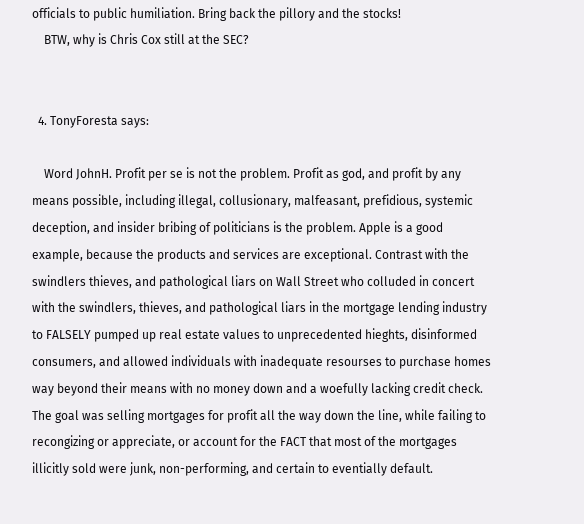officials to public humiliation. Bring back the pillory and the stocks!
    BTW, why is Chris Cox still at the SEC?


  4. TonyForesta says:

    Word JohnH. Profit per se is not the problem. Profit as god, and profit by any means possible, including illegal, collusionary, malfeasant, prefidious, systemic deception, and insider bribing of politicians is the problem. Apple is a good example, because the products and services are exceptional. Contrast with the swindlers thieves, and pathological liars on Wall Street who colluded in concert with the swindlers, thieves, and pathological liars in the mortgage lending industry to FALSELY pumped up real estate values to unprecedented hieghts, disinformed consumers, and allowed individuals with inadequate resourses to purchase homes way beyond their means with no money down and a woefully lacking credit check. The goal was selling mortgages for profit all the way down the line, while failing to recongizing or appreciate, or account for the FACT that most of the mortgages illicitly sold were junk, non-performing, and certain to eventially default.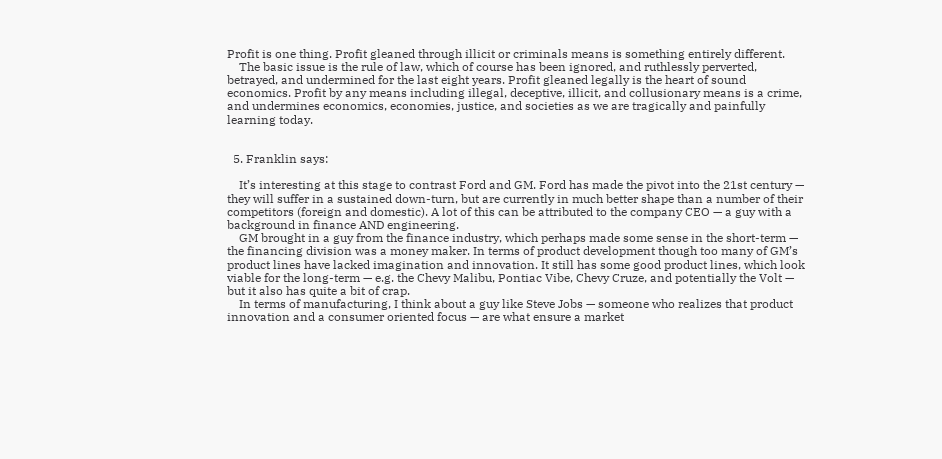Profit is one thing. Profit gleaned through illicit or criminals means is something entirely different.
    The basic issue is the rule of law, which of course has been ignored, and ruthlessly perverted, betrayed, and undermined for the last eight years. Profit gleaned legally is the heart of sound economics. Profit by any means including illegal, deceptive, illicit, and collusionary means is a crime, and undermines economics, economies, justice, and societies as we are tragically and painfully learning today.


  5. Franklin says:

    It’s interesting at this stage to contrast Ford and GM. Ford has made the pivot into the 21st century — they will suffer in a sustained down-turn, but are currently in much better shape than a number of their competitors (foreign and domestic). A lot of this can be attributed to the company CEO — a guy with a background in finance AND engineering.
    GM brought in a guy from the finance industry, which perhaps made some sense in the short-term — the financing division was a money maker. In terms of product development though too many of GM’s product lines have lacked imagination and innovation. It still has some good product lines, which look viable for the long-term — e.g. the Chevy Malibu, Pontiac Vibe, Chevy Cruze, and potentially the Volt — but it also has quite a bit of crap.
    In terms of manufacturing, I think about a guy like Steve Jobs — someone who realizes that product innovation and a consumer oriented focus — are what ensure a market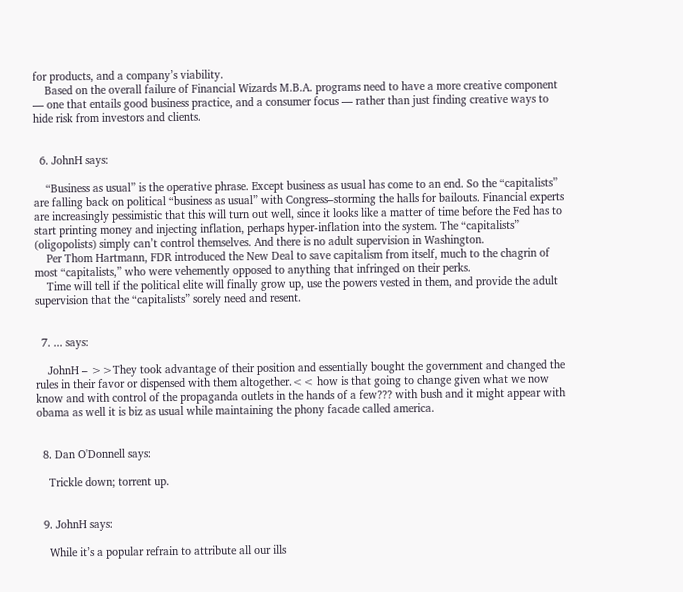for products, and a company’s viability.
    Based on the overall failure of Financial Wizards M.B.A. programs need to have a more creative component — one that entails good business practice, and a consumer focus — rather than just finding creative ways to hide risk from investors and clients.


  6. JohnH says:

    “Business as usual” is the operative phrase. Except business as usual has come to an end. So the “capitalists” are falling back on political “business as usual” with Congress–storming the halls for bailouts. Financial experts are increasingly pessimistic that this will turn out well, since it looks like a matter of time before the Fed has to start printing money and injecting inflation, perhaps hyper-inflation into the system. The “capitalists” (oligopolists) simply can’t control themselves. And there is no adult supervision in Washington.
    Per Thom Hartmann, FDR introduced the New Deal to save capitalism from itself, much to the chagrin of most “capitalists,” who were vehemently opposed to anything that infringed on their perks.
    Time will tell if the political elite will finally grow up, use the powers vested in them, and provide the adult supervision that the “capitalists” sorely need and resent.


  7. ... says:

    JohnH – >>They took advantage of their position and essentially bought the government and changed the rules in their favor or dispensed with them altogether.<< how is that going to change given what we now know and with control of the propaganda outlets in the hands of a few??? with bush and it might appear with obama as well it is biz as usual while maintaining the phony facade called america.


  8. Dan O'Donnell says:

    Trickle down; torrent up.


  9. JohnH says:

    While it’s a popular refrain to attribute all our ills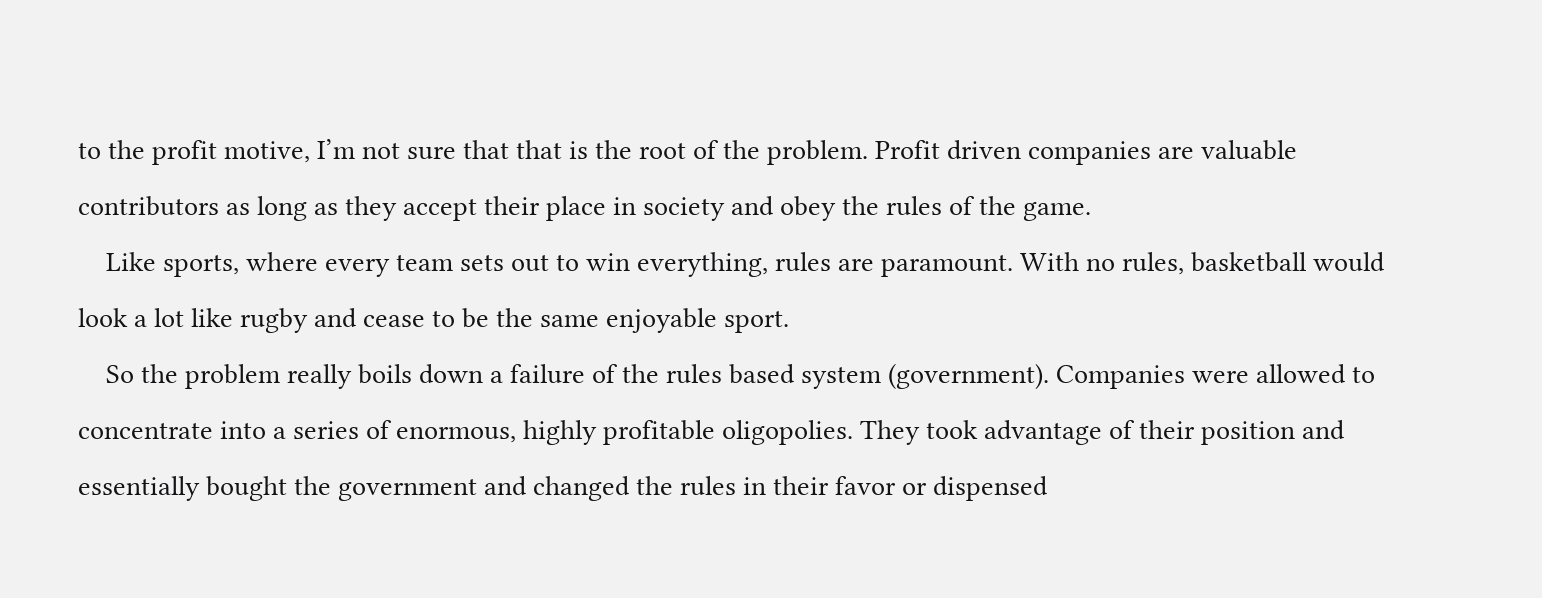to the profit motive, I’m not sure that that is the root of the problem. Profit driven companies are valuable contributors as long as they accept their place in society and obey the rules of the game.
    Like sports, where every team sets out to win everything, rules are paramount. With no rules, basketball would look a lot like rugby and cease to be the same enjoyable sport.
    So the problem really boils down a failure of the rules based system (government). Companies were allowed to concentrate into a series of enormous, highly profitable oligopolies. They took advantage of their position and essentially bought the government and changed the rules in their favor or dispensed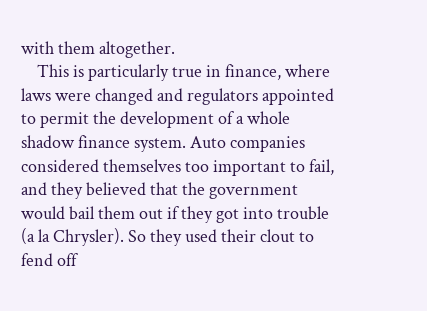with them altogether.
    This is particularly true in finance, where laws were changed and regulators appointed to permit the development of a whole shadow finance system. Auto companies considered themselves too important to fail, and they believed that the government would bail them out if they got into trouble (a la Chrysler). So they used their clout to fend off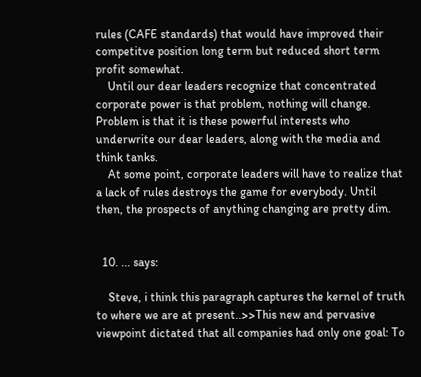rules (CAFE standards) that would have improved their competitve position long term but reduced short term profit somewhat.
    Until our dear leaders recognize that concentrated corporate power is that problem, nothing will change. Problem is that it is these powerful interests who underwrite our dear leaders, along with the media and think tanks.
    At some point, corporate leaders will have to realize that a lack of rules destroys the game for everybody. Until then, the prospects of anything changing are pretty dim.


  10. ... says:

    Steve, i think this paragraph captures the kernel of truth to where we are at present..>>This new and pervasive viewpoint dictated that all companies had only one goal: To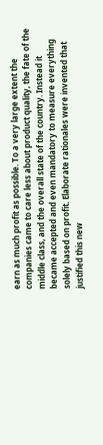earn as much profit as possible. To a very large extent the companies came to care less about product quality, the fate of the middle class, and the overall state of the country. Instead it became accepted and even mandatory to measure everything solely based on profit. Elaborate rationales were invented that justified this new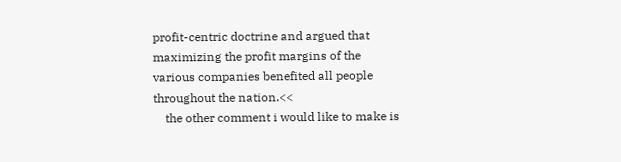profit-centric doctrine and argued that maximizing the profit margins of the various companies benefited all people throughout the nation.<<
    the other comment i would like to make is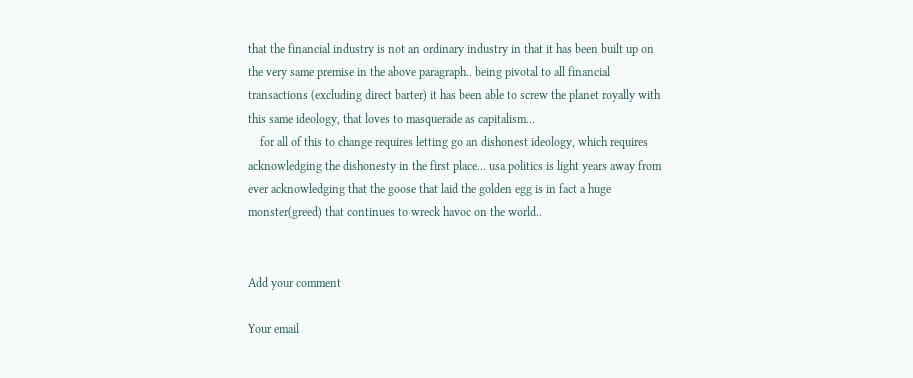that the financial industry is not an ordinary industry in that it has been built up on the very same premise in the above paragraph.. being pivotal to all financial transactions (excluding direct barter) it has been able to screw the planet royally with this same ideology, that loves to masquerade as capitalism…
    for all of this to change requires letting go an dishonest ideology, which requires acknowledging the dishonesty in the first place… usa politics is light years away from ever acknowledging that the goose that laid the golden egg is in fact a huge monster(greed) that continues to wreck havoc on the world..


Add your comment

Your email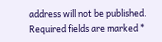address will not be published. Required fields are marked *